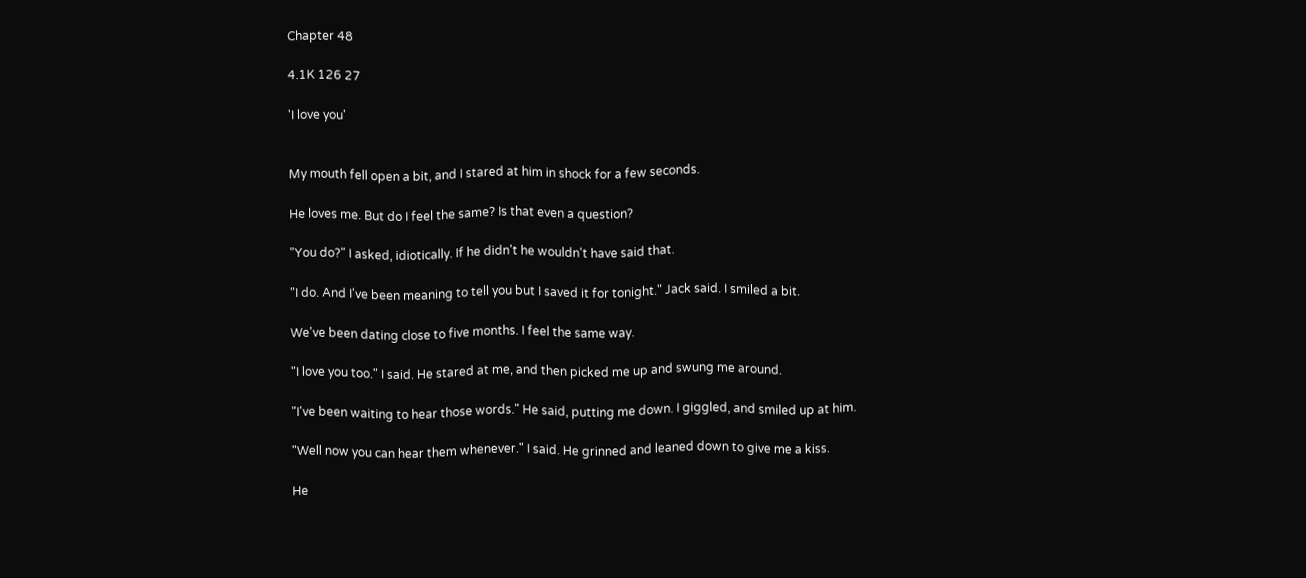Chapter 48

4.1K 126 27

'I love you'


My mouth fell open a bit, and I stared at him in shock for a few seconds.

He loves me. But do I feel the same? Is that even a question?

"You do?" I asked, idiotically. If he didn't he wouldn't have said that.

"I do. And I've been meaning to tell you but I saved it for tonight." Jack said. I smiled a bit.

We've been dating close to five months. I feel the same way.

"I love you too." I said. He stared at me, and then picked me up and swung me around.

"I've been waiting to hear those words." He said, putting me down. I giggled, and smiled up at him.

"Well now you can hear them whenever." I said. He grinned and leaned down to give me a kiss.

He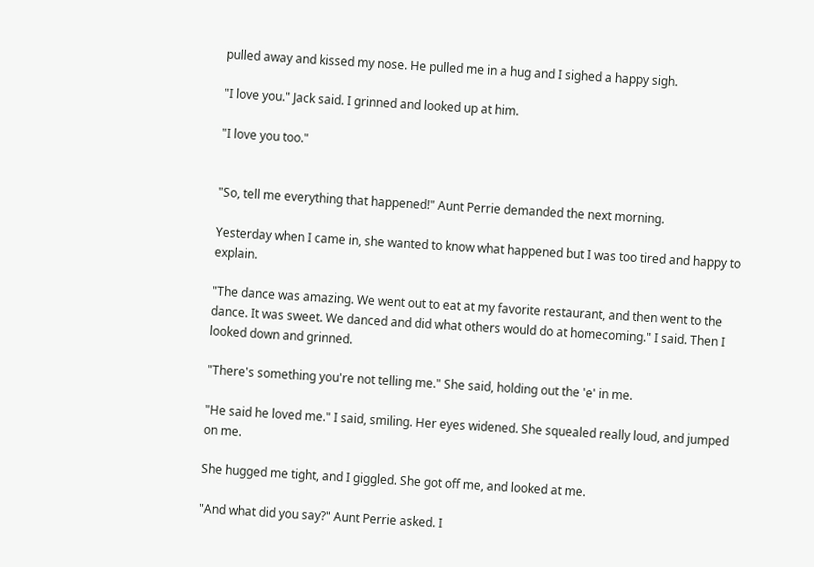pulled away and kissed my nose. He pulled me in a hug and I sighed a happy sigh.

"I love you." Jack said. I grinned and looked up at him.

"I love you too."


"So, tell me everything that happened!" Aunt Perrie demanded the next morning.

Yesterday when I came in, she wanted to know what happened but I was too tired and happy to explain.

"The dance was amazing. We went out to eat at my favorite restaurant, and then went to the dance. It was sweet. We danced and did what others would do at homecoming." I said. Then I looked down and grinned.

"There's something you're not telling me." She said, holding out the 'e' in me.

"He said he loved me." I said, smiling. Her eyes widened. She squealed really loud, and jumped on me.

She hugged me tight, and I giggled. She got off me, and looked at me.

"And what did you say?" Aunt Perrie asked. I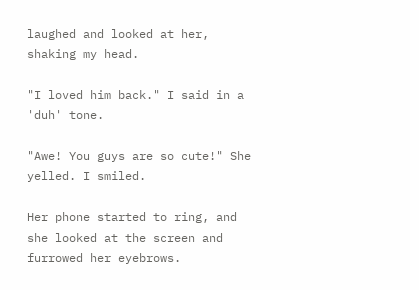laughed and looked at her, shaking my head.

"I loved him back." I said in a 'duh' tone.

"Awe! You guys are so cute!" She yelled. I smiled.

Her phone started to ring, and she looked at the screen and furrowed her eyebrows.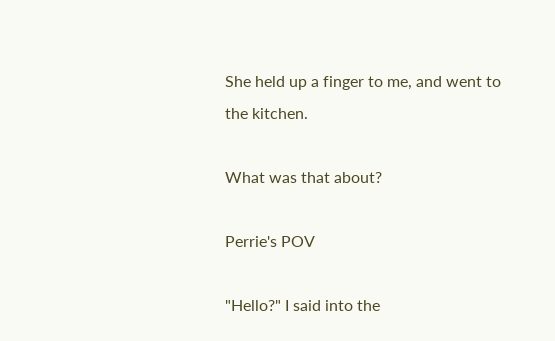She held up a finger to me, and went to the kitchen.

What was that about?

Perrie's POV

"Hello?" I said into the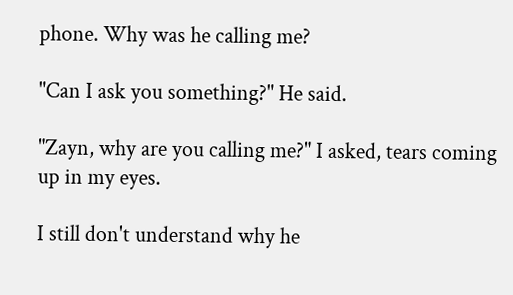phone. Why was he calling me?

"Can I ask you something?" He said.

"Zayn, why are you calling me?" I asked, tears coming up in my eyes.

I still don't understand why he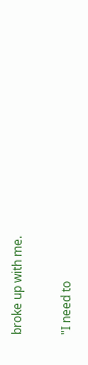broke up with me.

"I need to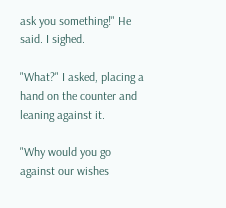ask you something!" He said. I sighed.

"What?" I asked, placing a hand on the counter and leaning against it.

"Why would you go against our wishes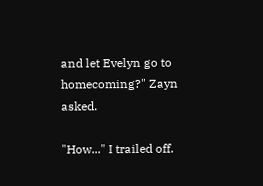and let Evelyn go to homecoming?" Zayn asked.

"How..." I trailed off.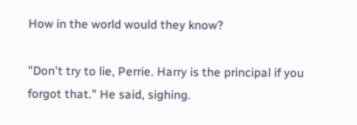How in the world would they know?

"Don't try to lie, Perrie. Harry is the principal if you forgot that." He said, sighing.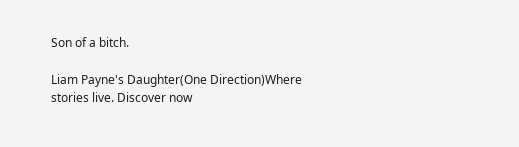Son of a bitch.

Liam Payne's Daughter(One Direction)Where stories live. Discover now